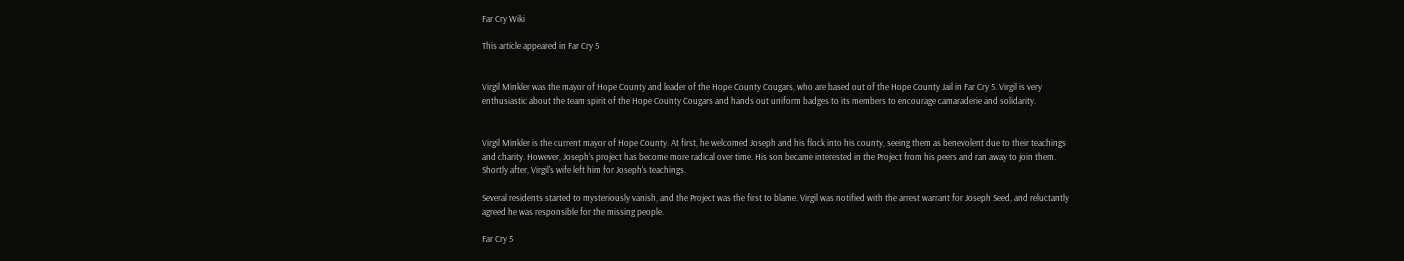Far Cry Wiki

This article appeared in Far Cry 5


Virgil Minkler was the mayor of Hope County and leader of the Hope County Cougars, who are based out of the Hope County Jail in Far Cry 5. Virgil is very enthusiastic about the team spirit of the Hope County Cougars and hands out uniform badges to its members to encourage camaraderie and solidarity.


Virgil Minkler is the current mayor of Hope County. At first, he welcomed Joseph and his flock into his county, seeing them as benevolent due to their teachings and charity. However, Joseph's project has become more radical over time. His son became interested in the Project from his peers and ran away to join them. Shortly after, Virgil's wife left him for Joseph's teachings.

Several residents started to mysteriously vanish, and the Project was the first to blame. Virgil was notified with the arrest warrant for Joseph Seed, and reluctantly agreed he was responsible for the missing people.

Far Cry 5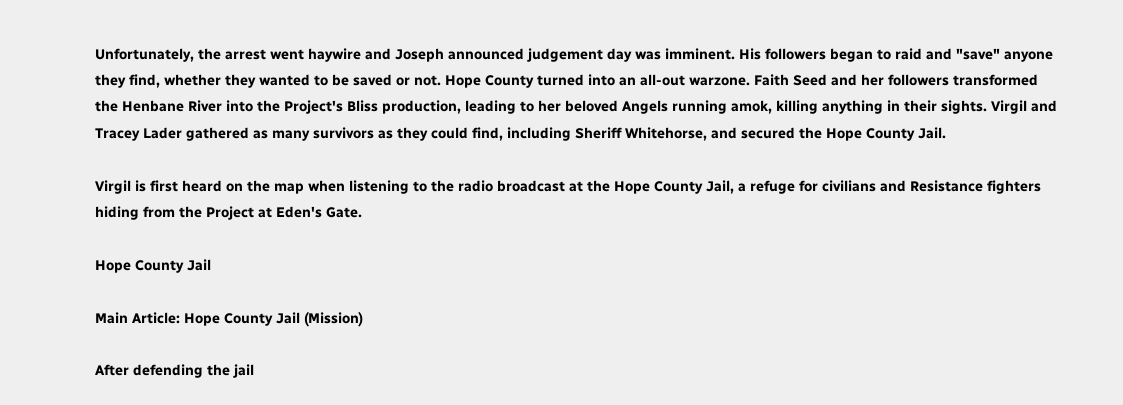Unfortunately, the arrest went haywire and Joseph announced judgement day was imminent. His followers began to raid and "save" anyone they find, whether they wanted to be saved or not. Hope County turned into an all-out warzone. Faith Seed and her followers transformed the Henbane River into the Project's Bliss production, leading to her beloved Angels running amok, killing anything in their sights. Virgil and Tracey Lader gathered as many survivors as they could find, including Sheriff Whitehorse, and secured the Hope County Jail.

Virgil is first heard on the map when listening to the radio broadcast at the Hope County Jail, a refuge for civilians and Resistance fighters hiding from the Project at Eden's Gate.

Hope County Jail

Main Article: Hope County Jail (Mission)

After defending the jail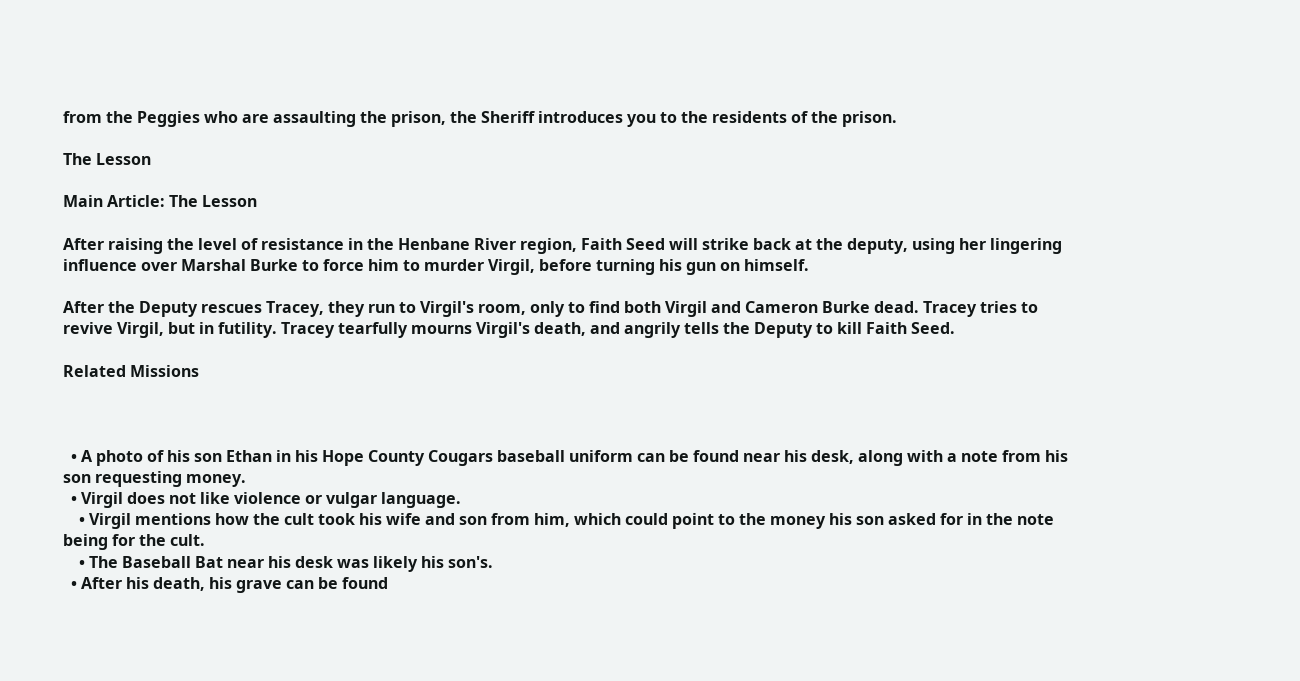from the Peggies who are assaulting the prison, the Sheriff introduces you to the residents of the prison.

The Lesson

Main Article: The Lesson

After raising the level of resistance in the Henbane River region, Faith Seed will strike back at the deputy, using her lingering influence over Marshal Burke to force him to murder Virgil, before turning his gun on himself.

After the Deputy rescues Tracey, they run to Virgil's room, only to find both Virgil and Cameron Burke dead. Tracey tries to revive Virgil, but in futility. Tracey tearfully mourns Virgil's death, and angrily tells the Deputy to kill Faith Seed.

Related Missions



  • A photo of his son Ethan in his Hope County Cougars baseball uniform can be found near his desk, along with a note from his son requesting money.
  • Virgil does not like violence or vulgar language.
    • Virgil mentions how the cult took his wife and son from him, which could point to the money his son asked for in the note being for the cult.
    • The Baseball Bat near his desk was likely his son's.
  • After his death, his grave can be found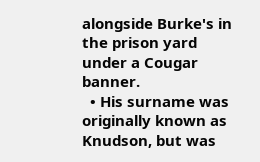alongside Burke's in the prison yard under a Cougar banner.
  • His surname was originally known as Knudson, but was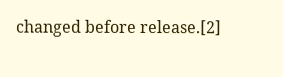changed before release.[2]